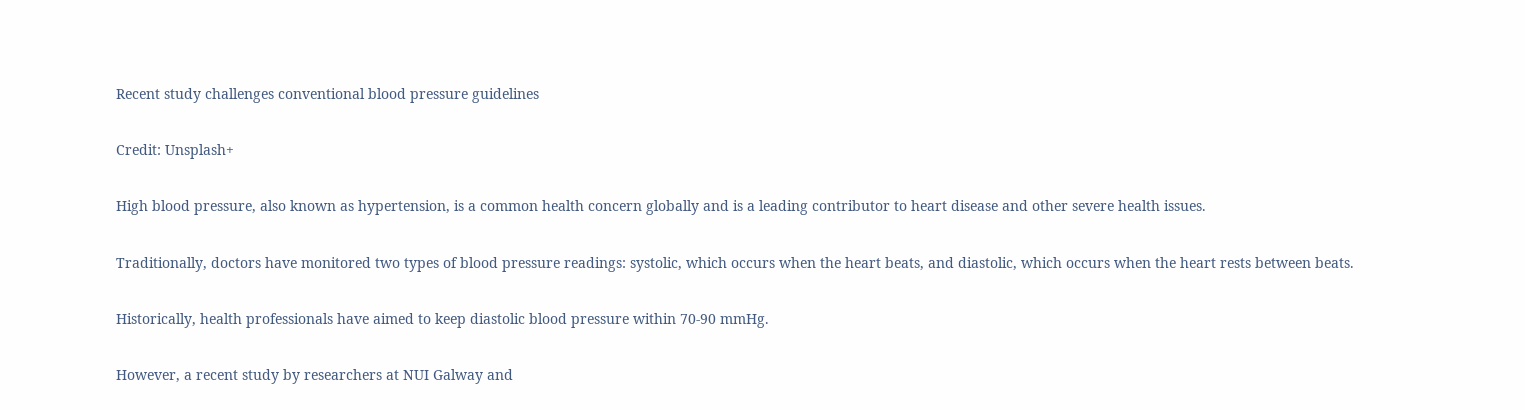Recent study challenges conventional blood pressure guidelines

Credit: Unsplash+

High blood pressure, also known as hypertension, is a common health concern globally and is a leading contributor to heart disease and other severe health issues.

Traditionally, doctors have monitored two types of blood pressure readings: systolic, which occurs when the heart beats, and diastolic, which occurs when the heart rests between beats.

Historically, health professionals have aimed to keep diastolic blood pressure within 70-90 mmHg.

However, a recent study by researchers at NUI Galway and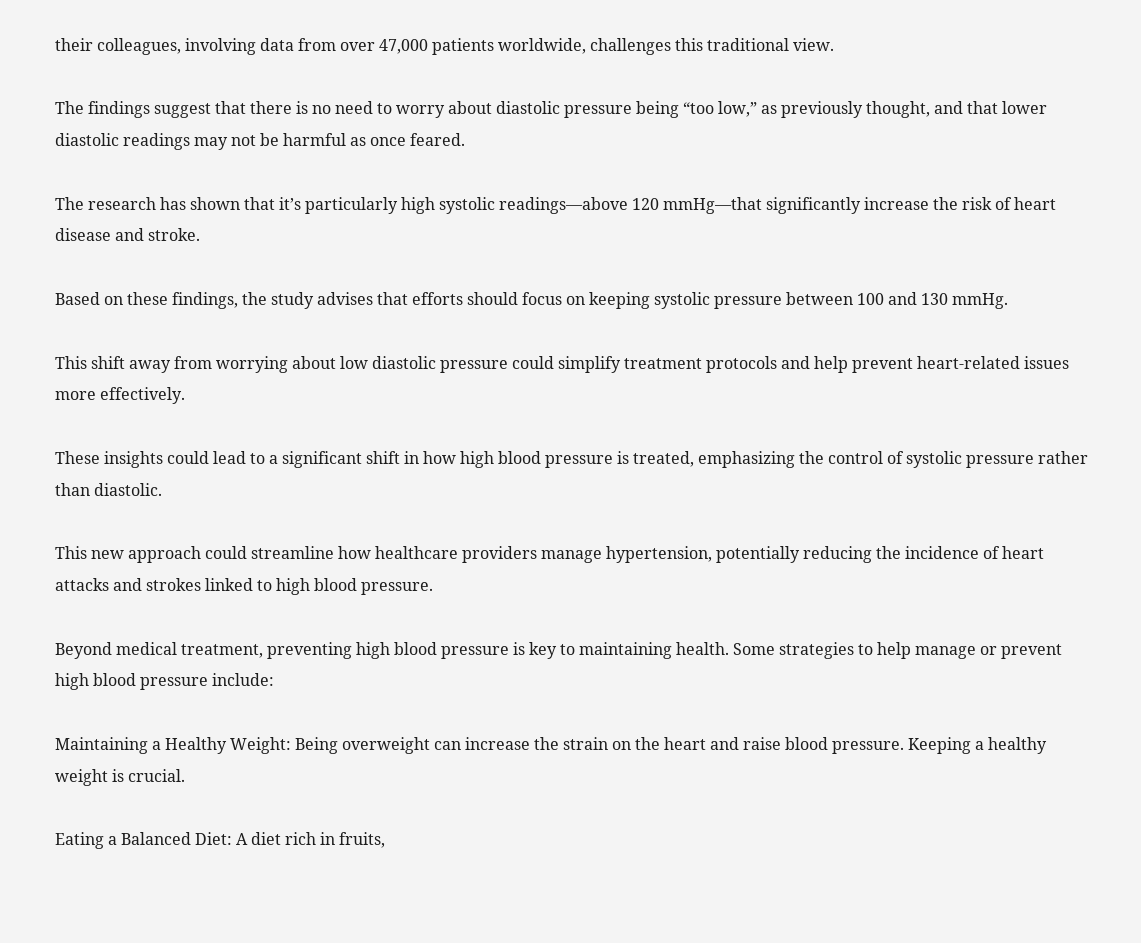their colleagues, involving data from over 47,000 patients worldwide, challenges this traditional view.

The findings suggest that there is no need to worry about diastolic pressure being “too low,” as previously thought, and that lower diastolic readings may not be harmful as once feared.

The research has shown that it’s particularly high systolic readings—above 120 mmHg—that significantly increase the risk of heart disease and stroke.

Based on these findings, the study advises that efforts should focus on keeping systolic pressure between 100 and 130 mmHg.

This shift away from worrying about low diastolic pressure could simplify treatment protocols and help prevent heart-related issues more effectively.

These insights could lead to a significant shift in how high blood pressure is treated, emphasizing the control of systolic pressure rather than diastolic.

This new approach could streamline how healthcare providers manage hypertension, potentially reducing the incidence of heart attacks and strokes linked to high blood pressure.

Beyond medical treatment, preventing high blood pressure is key to maintaining health. Some strategies to help manage or prevent high blood pressure include:

Maintaining a Healthy Weight: Being overweight can increase the strain on the heart and raise blood pressure. Keeping a healthy weight is crucial.

Eating a Balanced Diet: A diet rich in fruits,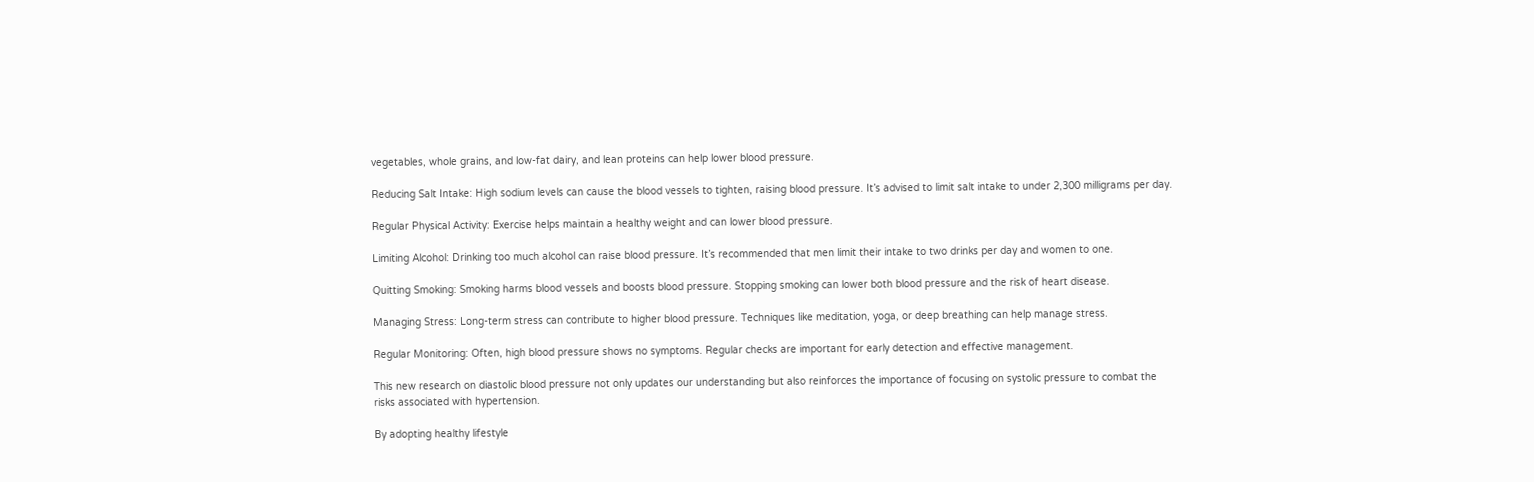vegetables, whole grains, and low-fat dairy, and lean proteins can help lower blood pressure.

Reducing Salt Intake: High sodium levels can cause the blood vessels to tighten, raising blood pressure. It’s advised to limit salt intake to under 2,300 milligrams per day.

Regular Physical Activity: Exercise helps maintain a healthy weight and can lower blood pressure.

Limiting Alcohol: Drinking too much alcohol can raise blood pressure. It’s recommended that men limit their intake to two drinks per day and women to one.

Quitting Smoking: Smoking harms blood vessels and boosts blood pressure. Stopping smoking can lower both blood pressure and the risk of heart disease.

Managing Stress: Long-term stress can contribute to higher blood pressure. Techniques like meditation, yoga, or deep breathing can help manage stress.

Regular Monitoring: Often, high blood pressure shows no symptoms. Regular checks are important for early detection and effective management.

This new research on diastolic blood pressure not only updates our understanding but also reinforces the importance of focusing on systolic pressure to combat the risks associated with hypertension.

By adopting healthy lifestyle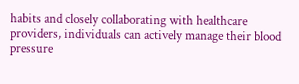habits and closely collaborating with healthcare providers, individuals can actively manage their blood pressure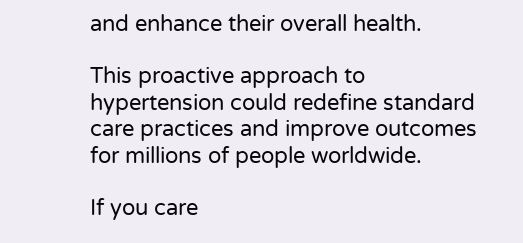and enhance their overall health.

This proactive approach to hypertension could redefine standard care practices and improve outcomes for millions of people worldwide.

If you care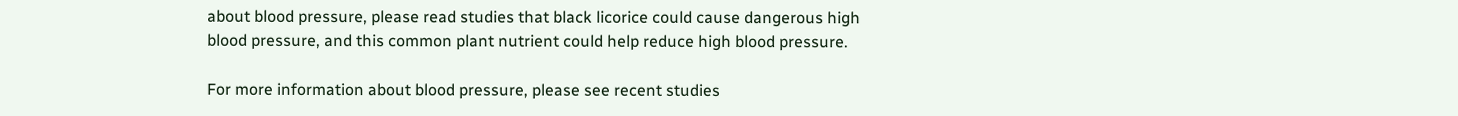about blood pressure, please read studies that black licorice could cause dangerous high blood pressure, and this common plant nutrient could help reduce high blood pressure.

For more information about blood pressure, please see recent studies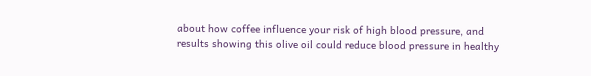about how coffee influence your risk of high blood pressure, and results showing this olive oil could reduce blood pressure in healthy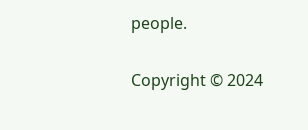people.

Copyright © 2024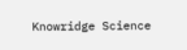Knowridge Science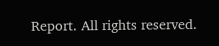Report. All rights reserved.